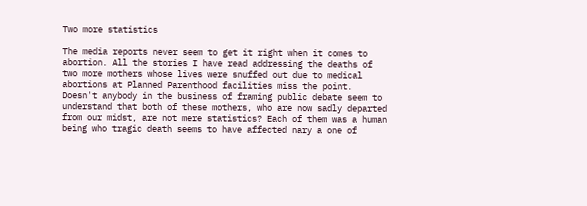Two more statistics

The media reports never seem to get it right when it comes to abortion. All the stories I have read addressing the deaths of two more mothers whose lives were snuffed out due to medical abortions at Planned Parenthood facilities miss the point. Doesn't anybody in the business of framing public debate seem to understand that both of these mothers, who are now sadly departed from our midst, are not mere statistics? Each of them was a human being who tragic death seems to have affected nary a one of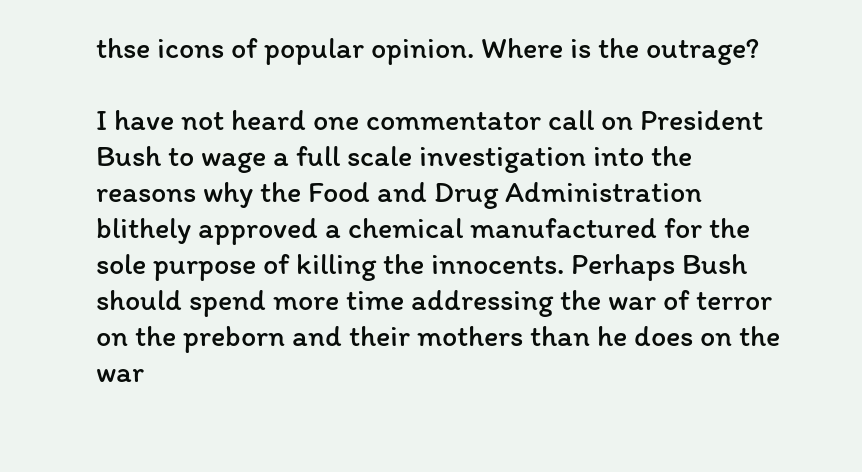thse icons of popular opinion. Where is the outrage?

I have not heard one commentator call on President Bush to wage a full scale investigation into the reasons why the Food and Drug Administration blithely approved a chemical manufactured for the sole purpose of killing the innocents. Perhaps Bush should spend more time addressing the war of terror on the preborn and their mothers than he does on the war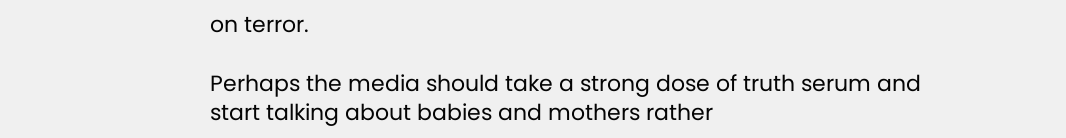on terror.

Perhaps the media should take a strong dose of truth serum and start talking about babies and mothers rather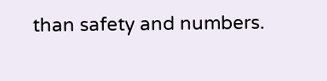than safety and numbers.